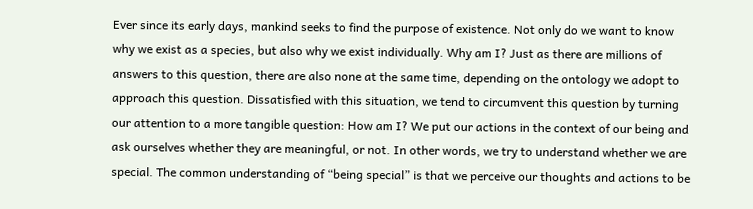Ever since its early days, mankind seeks to find the purpose of existence. Not only do we want to know why we exist as a species, but also why we exist individually. Why am I? Just as there are millions of answers to this question, there are also none at the same time, depending on the ontology we adopt to approach this question. Dissatisfied with this situation, we tend to circumvent this question by turning our attention to a more tangible question: How am I? We put our actions in the context of our being and ask ourselves whether they are meaningful, or not. In other words, we try to understand whether we are special. The common understanding of “being special” is that we perceive our thoughts and actions to be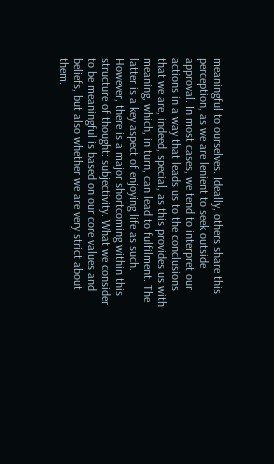meaningful to ourselves. Ideally, others share this perception, as we are lenient to seek outside approval. In most cases, we tend to interpret our actions in a way that leads us to the conclusions that we are, indeed, special, as this provides us with meaning, which, in turn, can lead to fulfilment. The latter is a key aspect of enjoying life as such. However, there is a major shortcoming within this structure of thought: subjectivity. What we consider to be meaningful is based on our core values and beliefs, but also whether we are very strict about them.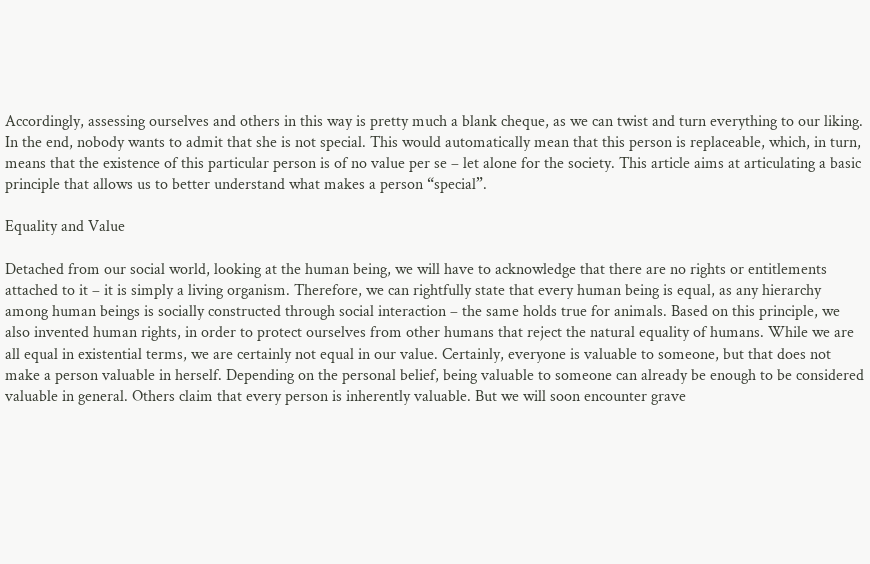Accordingly, assessing ourselves and others in this way is pretty much a blank cheque, as we can twist and turn everything to our liking. In the end, nobody wants to admit that she is not special. This would automatically mean that this person is replaceable, which, in turn, means that the existence of this particular person is of no value per se – let alone for the society. This article aims at articulating a basic principle that allows us to better understand what makes a person “special”.

Equality and Value

Detached from our social world, looking at the human being, we will have to acknowledge that there are no rights or entitlements attached to it – it is simply a living organism. Therefore, we can rightfully state that every human being is equal, as any hierarchy among human beings is socially constructed through social interaction – the same holds true for animals. Based on this principle, we also invented human rights, in order to protect ourselves from other humans that reject the natural equality of humans. While we are all equal in existential terms, we are certainly not equal in our value. Certainly, everyone is valuable to someone, but that does not make a person valuable in herself. Depending on the personal belief, being valuable to someone can already be enough to be considered valuable in general. Others claim that every person is inherently valuable. But we will soon encounter grave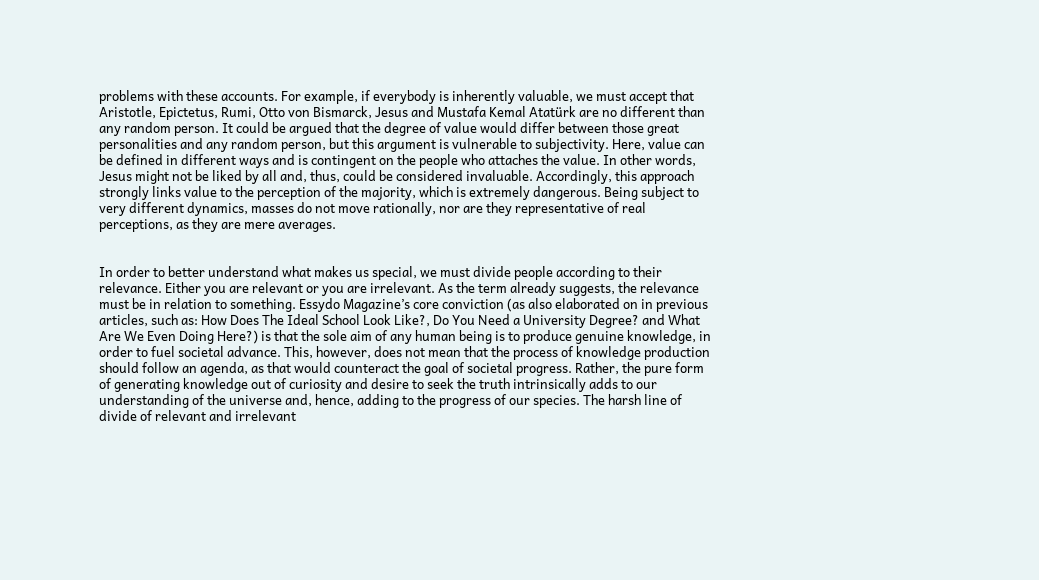problems with these accounts. For example, if everybody is inherently valuable, we must accept that Aristotle, Epictetus, Rumi, Otto von Bismarck, Jesus and Mustafa Kemal Atatürk are no different than any random person. It could be argued that the degree of value would differ between those great personalities and any random person, but this argument is vulnerable to subjectivity. Here, value can be defined in different ways and is contingent on the people who attaches the value. In other words, Jesus might not be liked by all and, thus, could be considered invaluable. Accordingly, this approach strongly links value to the perception of the majority, which is extremely dangerous. Being subject to very different dynamics, masses do not move rationally, nor are they representative of real perceptions, as they are mere averages.


In order to better understand what makes us special, we must divide people according to their relevance. Either you are relevant or you are irrelevant. As the term already suggests, the relevance must be in relation to something. Essydo Magazine’s core conviction (as also elaborated on in previous articles, such as: How Does The Ideal School Look Like?, Do You Need a University Degree? and What Are We Even Doing Here?) is that the sole aim of any human being is to produce genuine knowledge, in order to fuel societal advance. This, however, does not mean that the process of knowledge production should follow an agenda, as that would counteract the goal of societal progress. Rather, the pure form of generating knowledge out of curiosity and desire to seek the truth intrinsically adds to our understanding of the universe and, hence, adding to the progress of our species. The harsh line of divide of relevant and irrelevant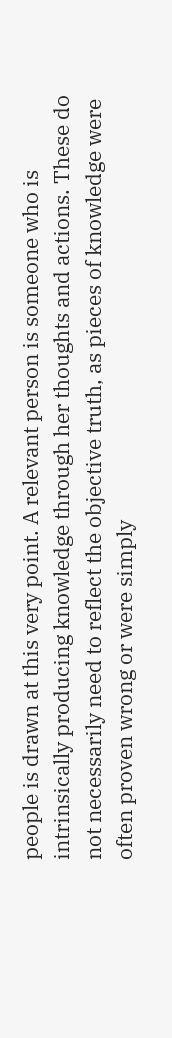people is drawn at this very point. A relevant person is someone who is intrinsically producing knowledge through her thoughts and actions. These do not necessarily need to reflect the objective truth, as pieces of knowledge were often proven wrong or were simply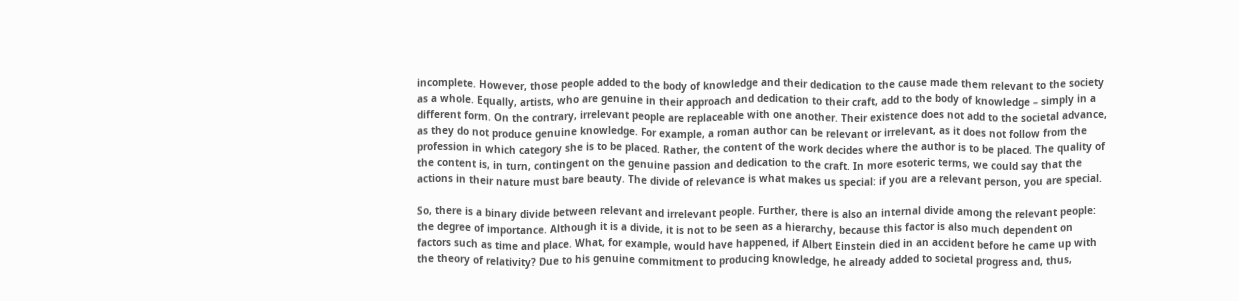incomplete. However, those people added to the body of knowledge and their dedication to the cause made them relevant to the society as a whole. Equally, artists, who are genuine in their approach and dedication to their craft, add to the body of knowledge – simply in a different form. On the contrary, irrelevant people are replaceable with one another. Their existence does not add to the societal advance, as they do not produce genuine knowledge. For example, a roman author can be relevant or irrelevant, as it does not follow from the profession in which category she is to be placed. Rather, the content of the work decides where the author is to be placed. The quality of the content is, in turn, contingent on the genuine passion and dedication to the craft. In more esoteric terms, we could say that the actions in their nature must bare beauty. The divide of relevance is what makes us special: if you are a relevant person, you are special.

So, there is a binary divide between relevant and irrelevant people. Further, there is also an internal divide among the relevant people: the degree of importance. Although it is a divide, it is not to be seen as a hierarchy, because this factor is also much dependent on factors such as time and place. What, for example, would have happened, if Albert Einstein died in an accident before he came up with the theory of relativity? Due to his genuine commitment to producing knowledge, he already added to societal progress and, thus,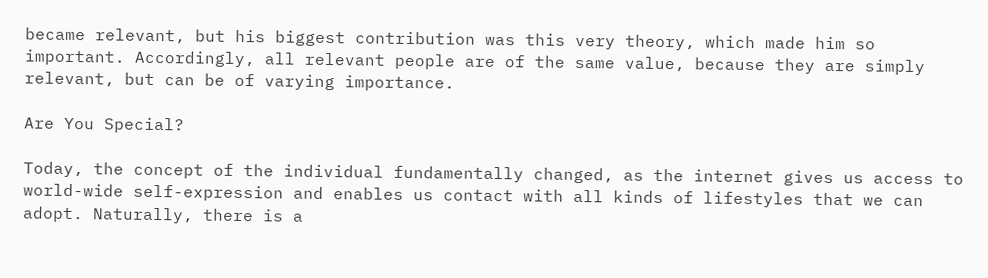became relevant, but his biggest contribution was this very theory, which made him so important. Accordingly, all relevant people are of the same value, because they are simply relevant, but can be of varying importance.

Are You Special?

Today, the concept of the individual fundamentally changed, as the internet gives us access to world-wide self-expression and enables us contact with all kinds of lifestyles that we can adopt. Naturally, there is a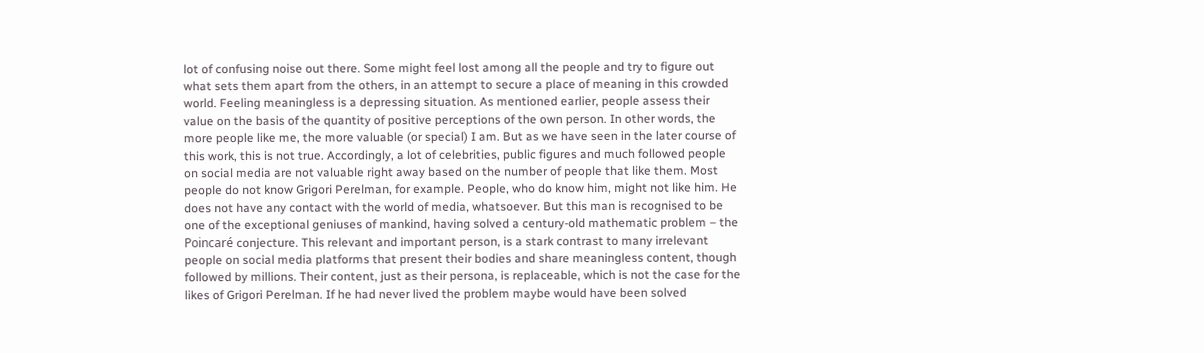lot of confusing noise out there. Some might feel lost among all the people and try to figure out what sets them apart from the others, in an attempt to secure a place of meaning in this crowded world. Feeling meaningless is a depressing situation. As mentioned earlier, people assess their value on the basis of the quantity of positive perceptions of the own person. In other words, the more people like me, the more valuable (or special) I am. But as we have seen in the later course of this work, this is not true. Accordingly, a lot of celebrities, public figures and much followed people on social media are not valuable right away based on the number of people that like them. Most people do not know Grigori Perelman, for example. People, who do know him, might not like him. He does not have any contact with the world of media, whatsoever. But this man is recognised to be one of the exceptional geniuses of mankind, having solved a century-old mathematic problem – the Poincaré conjecture. This relevant and important person, is a stark contrast to many irrelevant people on social media platforms that present their bodies and share meaningless content, though followed by millions. Their content, just as their persona, is replaceable, which is not the case for the likes of Grigori Perelman. If he had never lived the problem maybe would have been solved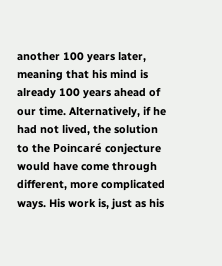another 100 years later, meaning that his mind is already 100 years ahead of our time. Alternatively, if he had not lived, the solution to the Poincaré conjecture would have come through different, more complicated ways. His work is, just as his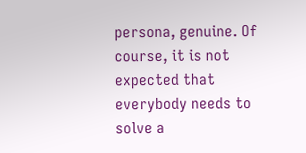persona, genuine. Of course, it is not expected that everybody needs to solve a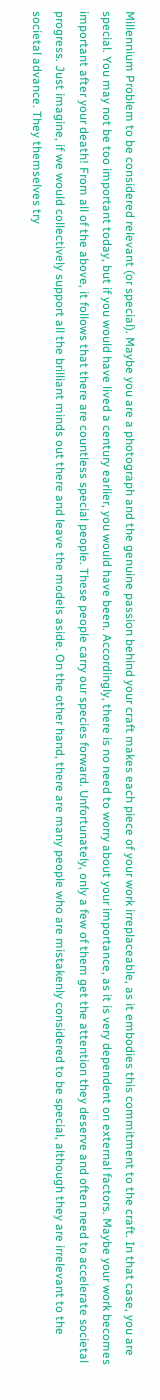Millennium Problem to be considered relevant (or special). Maybe you are a photograph and the genuine passion behind your craft makes each piece of your work irreplaceable, as it embodies this commitment to the craft. In that case, you are special. You may not be too important today, but if you would have lived a century earlier, you would have been. Accordingly, there is no need to worry about your importance, as it is very dependent on external factors. Maybe your work becomes important after your death! From all of the above, it follows that there are countless special people. These people carry our species forward. Unfortunately, only a few of them get the attention they deserve and often need to accelerate societal progress. Just imagine, if we would collectively support all the brilliant minds out there and leave the models aside. On the other hand, there are many people who are mistakenly considered to be special, although they are irrelevant to the societal advance. They themselves try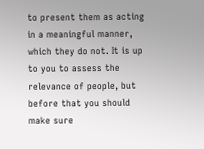to present them as acting in a meaningful manner, which they do not. It is up to you to assess the relevance of people, but before that you should make sure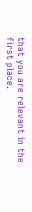that you are relevant in the first place.